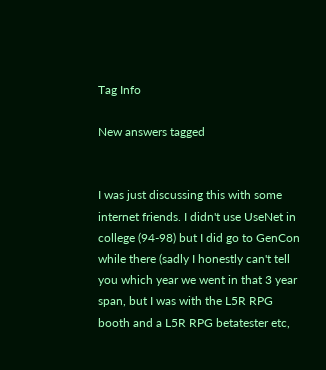Tag Info

New answers tagged


I was just discussing this with some internet friends. I didn't use UseNet in college (94-98) but I did go to GenCon while there (sadly I honestly can't tell you which year we went in that 3 year span, but I was with the L5R RPG booth and a L5R RPG betatester etc,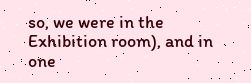so, we were in the Exhibition room), and in one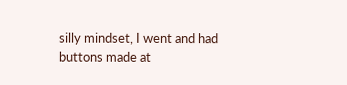silly mindset, I went and had buttons made at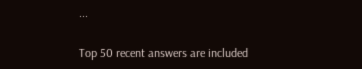...

Top 50 recent answers are included